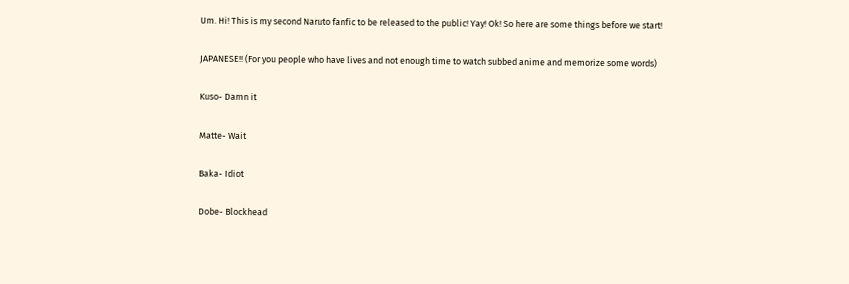Um. Hi! This is my second Naruto fanfic to be released to the public! Yay! Ok! So here are some things before we start!

JAPANESE!! (For you people who have lives and not enough time to watch subbed anime and memorize some words)

Kuso- Damn it

Matte- Wait

Baka- Idiot

Dobe- Blockhead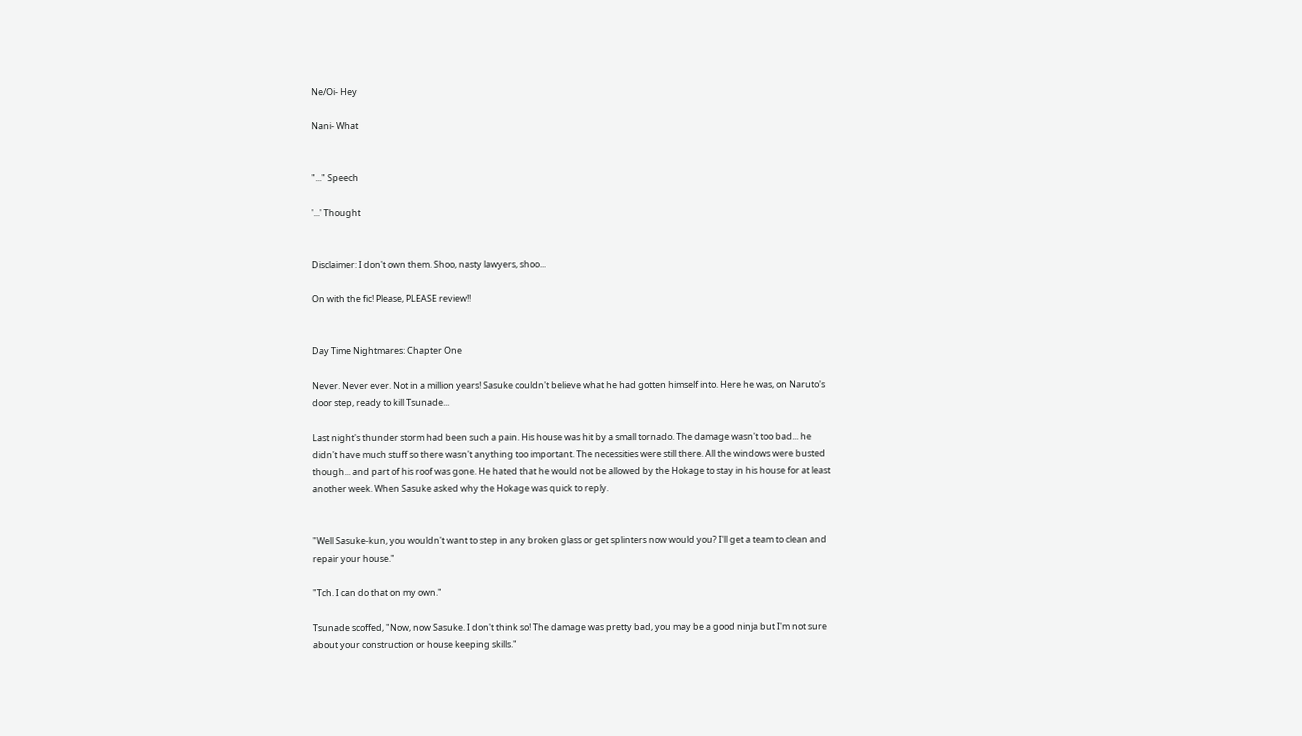Ne/Oi- Hey

Nani- What


"..." Speech

'...' Thought


Disclaimer: I don't own them. Shoo, nasty lawyers, shoo...

On with the fic! Please, PLEASE review!!


Day Time Nightmares: Chapter One

Never. Never ever. Not in a million years! Sasuke couldn't believe what he had gotten himself into. Here he was, on Naruto's door step, ready to kill Tsunade...

Last night's thunder storm had been such a pain. His house was hit by a small tornado. The damage wasn't too bad... he didn't have much stuff so there wasn't anything too important. The necessities were still there. All the windows were busted though... and part of his roof was gone. He hated that he would not be allowed by the Hokage to stay in his house for at least another week. When Sasuke asked why the Hokage was quick to reply.


"Well Sasuke-kun, you wouldn't want to step in any broken glass or get splinters now would you? I'll get a team to clean and repair your house."

"Tch. I can do that on my own."

Tsunade scoffed, "Now, now Sasuke. I don't think so! The damage was pretty bad, you may be a good ninja but I'm not sure about your construction or house keeping skills."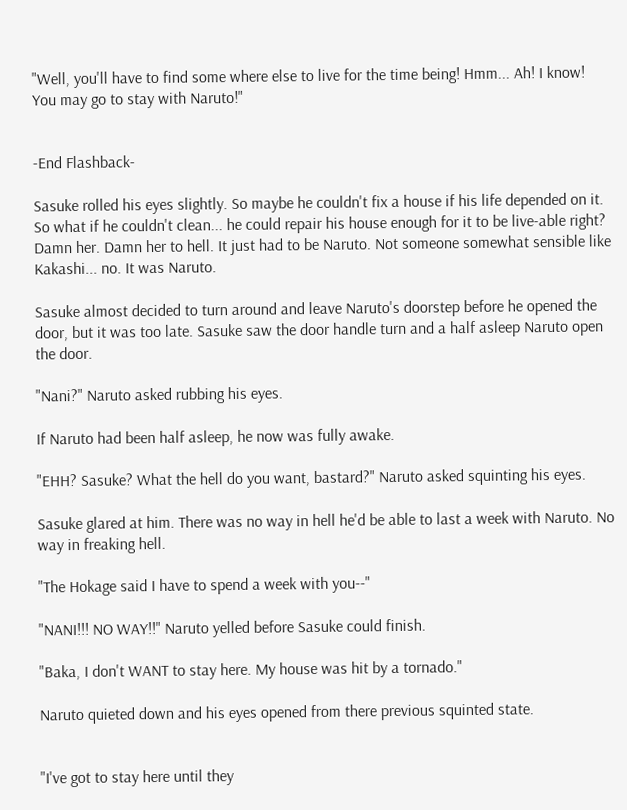"Well, you'll have to find some where else to live for the time being! Hmm... Ah! I know! You may go to stay with Naruto!"


-End Flashback-

Sasuke rolled his eyes slightly. So maybe he couldn't fix a house if his life depended on it. So what if he couldn't clean... he could repair his house enough for it to be live-able right? Damn her. Damn her to hell. It just had to be Naruto. Not someone somewhat sensible like Kakashi... no. It was Naruto.

Sasuke almost decided to turn around and leave Naruto's doorstep before he opened the door, but it was too late. Sasuke saw the door handle turn and a half asleep Naruto open the door.

"Nani?" Naruto asked rubbing his eyes.

If Naruto had been half asleep, he now was fully awake.

"EHH? Sasuke? What the hell do you want, bastard?" Naruto asked squinting his eyes.

Sasuke glared at him. There was no way in hell he'd be able to last a week with Naruto. No way in freaking hell.

"The Hokage said I have to spend a week with you--"

"NANI!!! NO WAY!!" Naruto yelled before Sasuke could finish.

"Baka, I don't WANT to stay here. My house was hit by a tornado."

Naruto quieted down and his eyes opened from there previous squinted state.


"I've got to stay here until they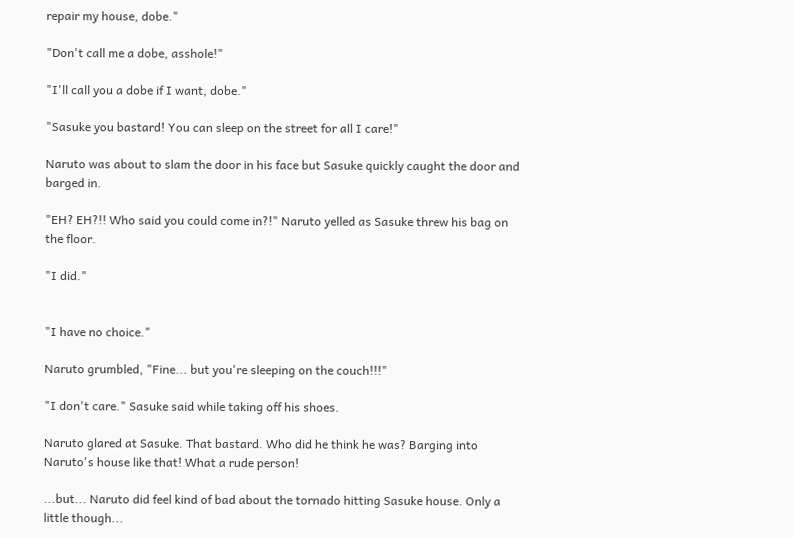repair my house, dobe."

"Don't call me a dobe, asshole!"

"I'll call you a dobe if I want, dobe."

"Sasuke you bastard! You can sleep on the street for all I care!"

Naruto was about to slam the door in his face but Sasuke quickly caught the door and barged in.

"EH? EH?!! Who said you could come in?!" Naruto yelled as Sasuke threw his bag on the floor.

"I did."


"I have no choice."

Naruto grumbled, "Fine... but you're sleeping on the couch!!!"

"I don't care." Sasuke said while taking off his shoes.

Naruto glared at Sasuke. That bastard. Who did he think he was? Barging into Naruto's house like that! What a rude person!

...but... Naruto did feel kind of bad about the tornado hitting Sasuke house. Only a little though...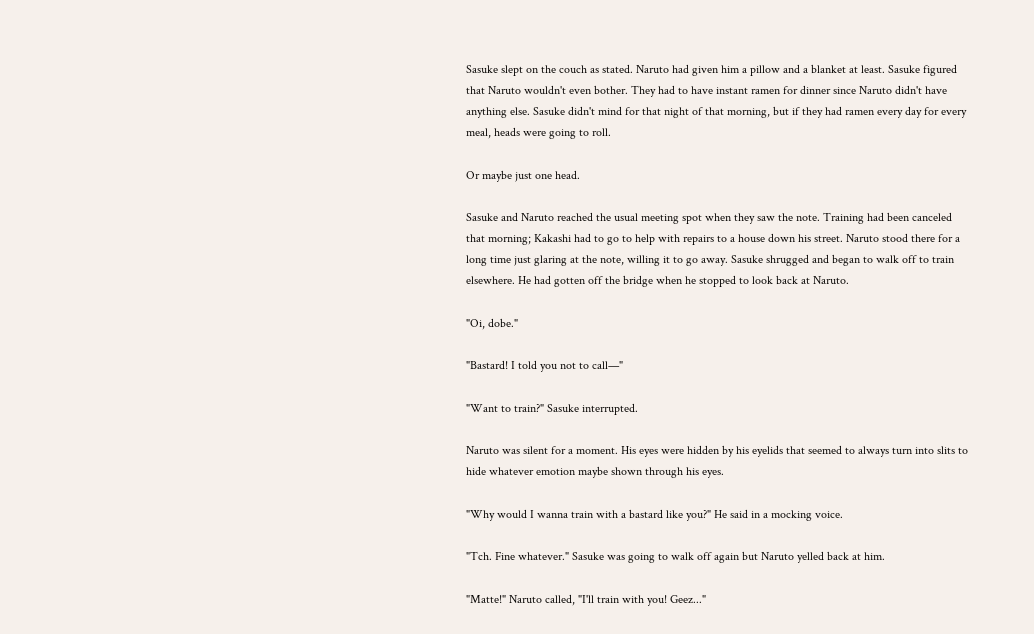Sasuke slept on the couch as stated. Naruto had given him a pillow and a blanket at least. Sasuke figured that Naruto wouldn't even bother. They had to have instant ramen for dinner since Naruto didn't have anything else. Sasuke didn't mind for that night of that morning, but if they had ramen every day for every meal, heads were going to roll.

Or maybe just one head.

Sasuke and Naruto reached the usual meeting spot when they saw the note. Training had been canceled that morning; Kakashi had to go to help with repairs to a house down his street. Naruto stood there for a long time just glaring at the note, willing it to go away. Sasuke shrugged and began to walk off to train elsewhere. He had gotten off the bridge when he stopped to look back at Naruto.

"Oi, dobe."

"Bastard! I told you not to call—"

"Want to train?" Sasuke interrupted.

Naruto was silent for a moment. His eyes were hidden by his eyelids that seemed to always turn into slits to hide whatever emotion maybe shown through his eyes.

"Why would I wanna train with a bastard like you?" He said in a mocking voice.

"Tch. Fine whatever." Sasuke was going to walk off again but Naruto yelled back at him.

"Matte!" Naruto called, "I'll train with you! Geez..."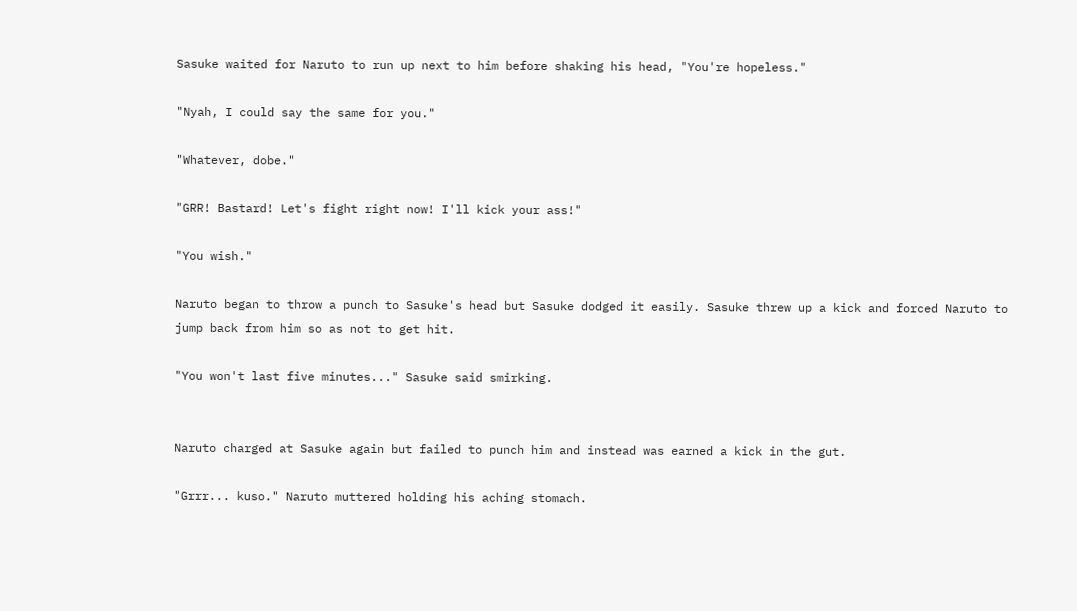Sasuke waited for Naruto to run up next to him before shaking his head, "You're hopeless."

"Nyah, I could say the same for you."

"Whatever, dobe."

"GRR! Bastard! Let's fight right now! I'll kick your ass!"

"You wish."

Naruto began to throw a punch to Sasuke's head but Sasuke dodged it easily. Sasuke threw up a kick and forced Naruto to jump back from him so as not to get hit.

"You won't last five minutes..." Sasuke said smirking.


Naruto charged at Sasuke again but failed to punch him and instead was earned a kick in the gut.

"Grrr... kuso." Naruto muttered holding his aching stomach.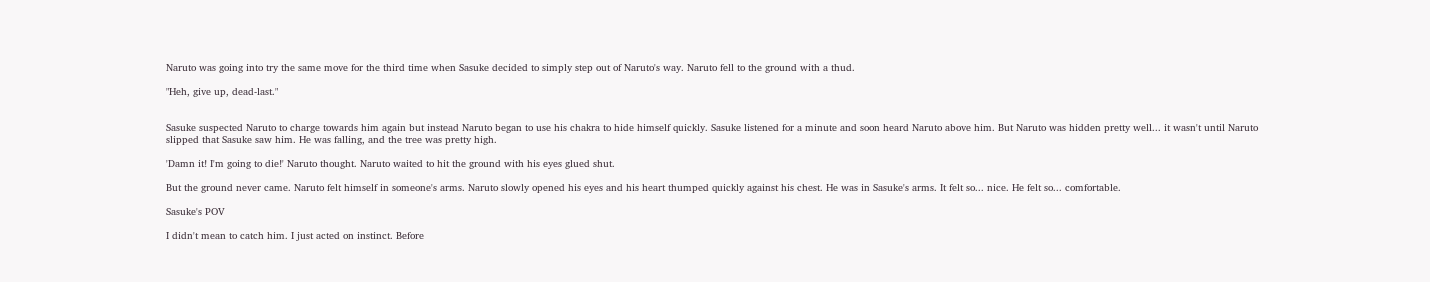Naruto was going into try the same move for the third time when Sasuke decided to simply step out of Naruto's way. Naruto fell to the ground with a thud.

"Heh, give up, dead-last."


Sasuke suspected Naruto to charge towards him again but instead Naruto began to use his chakra to hide himself quickly. Sasuke listened for a minute and soon heard Naruto above him. But Naruto was hidden pretty well... it wasn't until Naruto slipped that Sasuke saw him. He was falling, and the tree was pretty high.

'Damn it! I'm going to die!' Naruto thought. Naruto waited to hit the ground with his eyes glued shut.

But the ground never came. Naruto felt himself in someone's arms. Naruto slowly opened his eyes and his heart thumped quickly against his chest. He was in Sasuke's arms. It felt so... nice. He felt so... comfortable.

Sasuke's POV

I didn't mean to catch him. I just acted on instinct. Before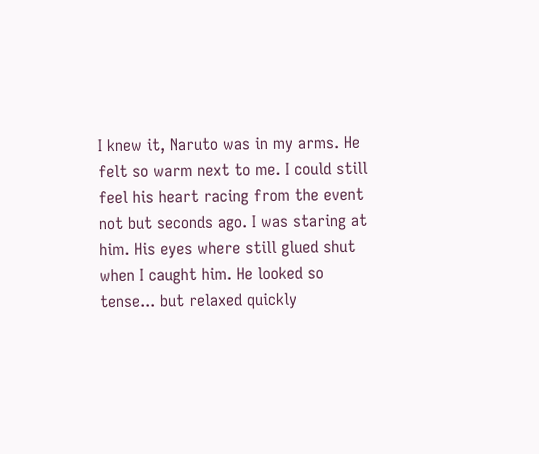I knew it, Naruto was in my arms. He felt so warm next to me. I could still feel his heart racing from the event not but seconds ago. I was staring at him. His eyes where still glued shut when I caught him. He looked so tense... but relaxed quickly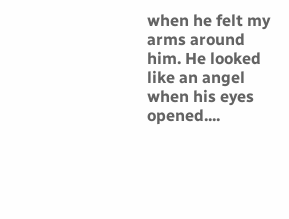when he felt my arms around him. He looked like an angel when his eyes opened....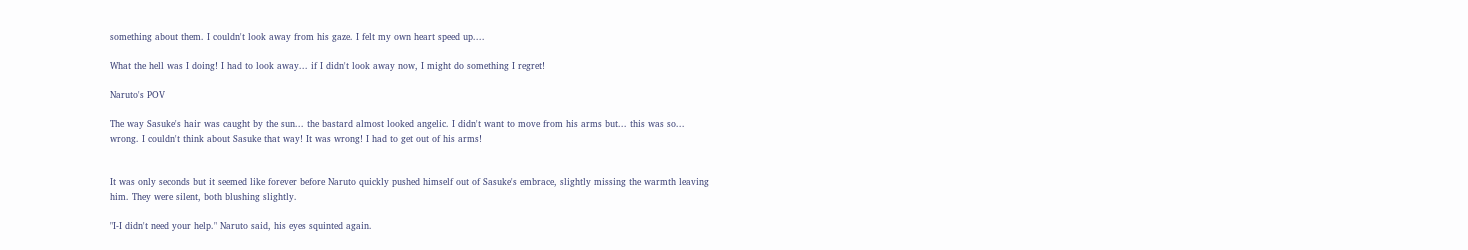something about them. I couldn't look away from his gaze. I felt my own heart speed up....

What the hell was I doing! I had to look away... if I didn't look away now, I might do something I regret!

Naruto's POV

The way Sasuke's hair was caught by the sun... the bastard almost looked angelic. I didn't want to move from his arms but... this was so... wrong. I couldn't think about Sasuke that way! It was wrong! I had to get out of his arms!


It was only seconds but it seemed like forever before Naruto quickly pushed himself out of Sasuke's embrace, slightly missing the warmth leaving him. They were silent, both blushing slightly.

"I-I didn't need your help." Naruto said, his eyes squinted again.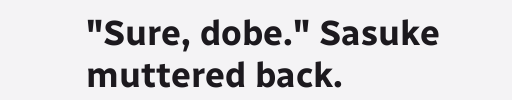"Sure, dobe." Sasuke muttered back.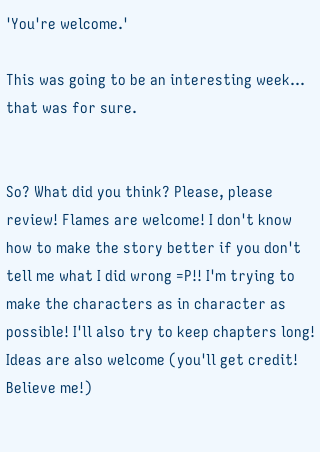'You're welcome.'

This was going to be an interesting week... that was for sure.


So? What did you think? Please, please review! Flames are welcome! I don't know how to make the story better if you don't tell me what I did wrong =P!! I'm trying to make the characters as in character as possible! I'll also try to keep chapters long! Ideas are also welcome (you'll get credit! Believe me!)